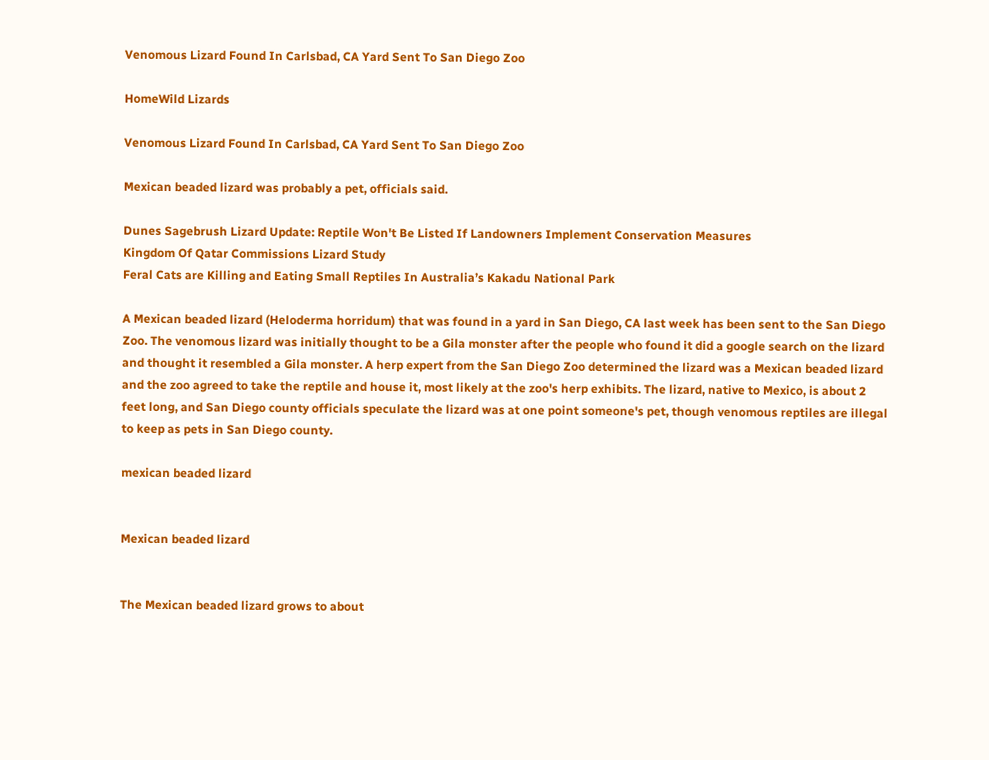Venomous Lizard Found In Carlsbad, CA Yard Sent To San Diego Zoo

HomeWild Lizards

Venomous Lizard Found In Carlsbad, CA Yard Sent To San Diego Zoo

Mexican beaded lizard was probably a pet, officials said.

Dunes Sagebrush Lizard Update: Reptile Won't Be Listed If Landowners Implement Conservation Measures
Kingdom Of Qatar Commissions Lizard Study
Feral Cats are Killing and Eating Small Reptiles In Australia’s Kakadu National Park

A Mexican beaded lizard (Heloderma horridum) that was found in a yard in San Diego, CA last week has been sent to the San Diego Zoo. The venomous lizard was initially thought to be a Gila monster after the people who found it did a google search on the lizard and thought it resembled a Gila monster. A herp expert from the San Diego Zoo determined the lizard was a Mexican beaded lizard and the zoo agreed to take the reptile and house it, most likely at the zoo's herp exhibits. The lizard, native to Mexico, is about 2 feet long, and San Diego county officials speculate the lizard was at one point someone's pet, though venomous reptiles are illegal to keep as pets in San Diego county.

mexican beaded lizard


Mexican beaded lizard


The Mexican beaded lizard grows to about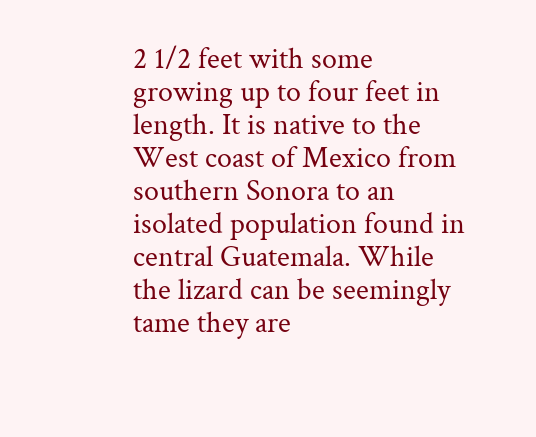2 1/2 feet with some growing up to four feet in length. It is native to the West coast of Mexico from southern Sonora to an isolated population found in central Guatemala. While the lizard can be seemingly tame they are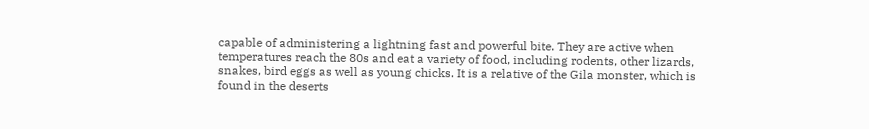capable of administering a lightning fast and powerful bite. They are active when temperatures reach the 80s and eat a variety of food, including rodents, other lizards, snakes, bird eggs as well as young chicks. It is a relative of the Gila monster, which is found in the deserts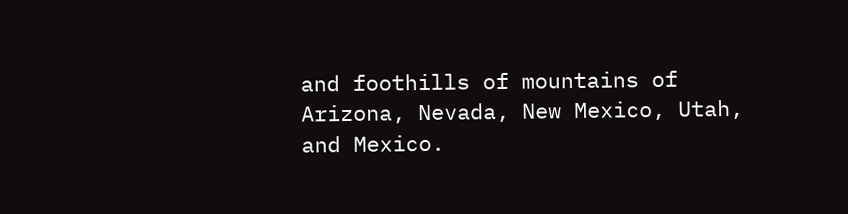and foothills of mountains of Arizona, Nevada, New Mexico, Utah, and Mexico.